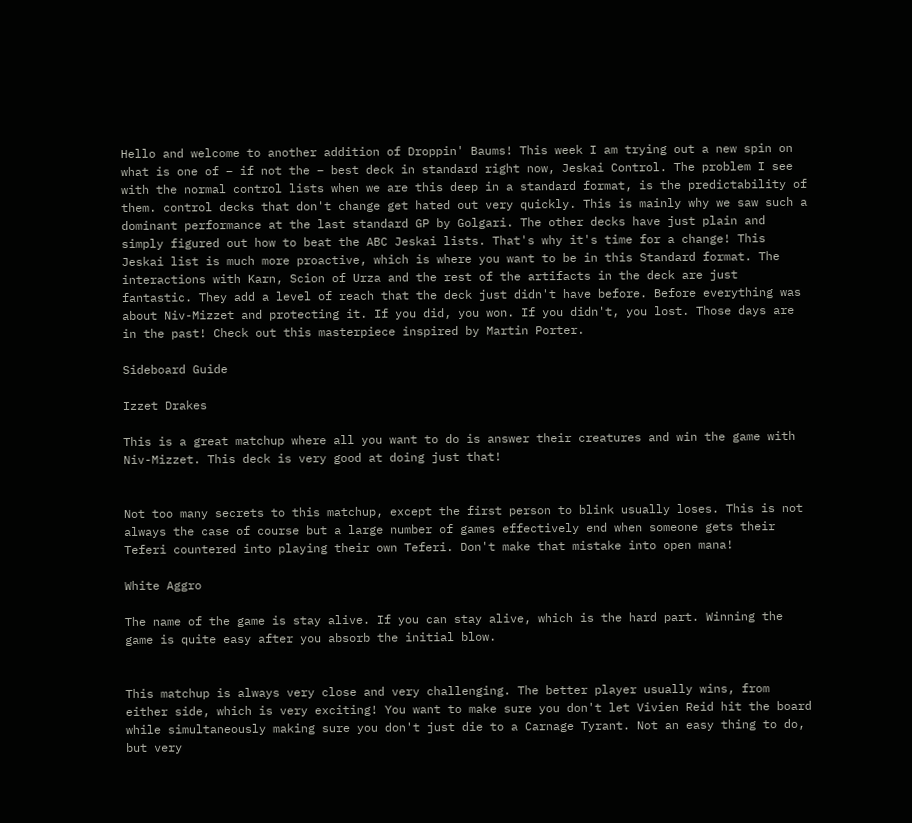Hello and welcome to another addition of Droppin' Baums! This week I am trying out a new spin on what is one of – if not the – best deck in standard right now, Jeskai Control. The problem I see with the normal control lists when we are this deep in a standard format, is the predictability of them. control decks that don't change get hated out very quickly. This is mainly why we saw such a dominant performance at the last standard GP by Golgari. The other decks have just plain and simply figured out how to beat the ABC Jeskai lists. That's why it's time for a change! This Jeskai list is much more proactive, which is where you want to be in this Standard format. The interactions with Karn, Scion of Urza and the rest of the artifacts in the deck are just fantastic. They add a level of reach that the deck just didn't have before. Before everything was about Niv-Mizzet and protecting it. If you did, you won. If you didn't, you lost. Those days are in the past! Check out this masterpiece inspired by Martin Porter.

Sideboard Guide

Izzet Drakes

This is a great matchup where all you want to do is answer their creatures and win the game with Niv-Mizzet. This deck is very good at doing just that!


Not too many secrets to this matchup, except the first person to blink usually loses. This is not always the case of course but a large number of games effectively end when someone gets their Teferi countered into playing their own Teferi. Don't make that mistake into open mana!

White Aggro

The name of the game is stay alive. If you can stay alive, which is the hard part. Winning the game is quite easy after you absorb the initial blow.


This matchup is always very close and very challenging. The better player usually wins, from either side, which is very exciting! You want to make sure you don't let Vivien Reid hit the board while simultaneously making sure you don't just die to a Carnage Tyrant. Not an easy thing to do, but very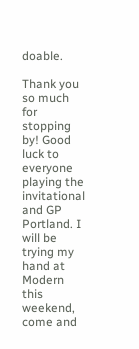doable.

Thank you so much for stopping by! Good luck to everyone playing the invitational and GP Portland. I will be trying my hand at Modern this weekend, come and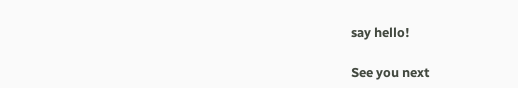say hello!

See you next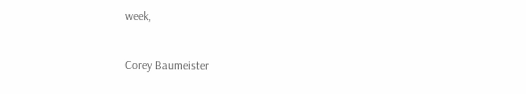week,

Corey Baumeister